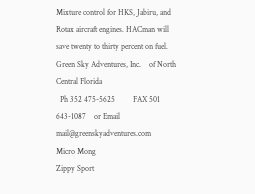Mixture control for HKS, Jabiru, and Rotax aircraft engines. HACman will save twenty to thirty percent on fuel.
Green Sky Adventures, Inc.    of North Central Florida
  Ph 352 475-5625         FAX 501 643-1087    or Email  mail@greenskyadventures.com
Micro Mong
Zippy Sport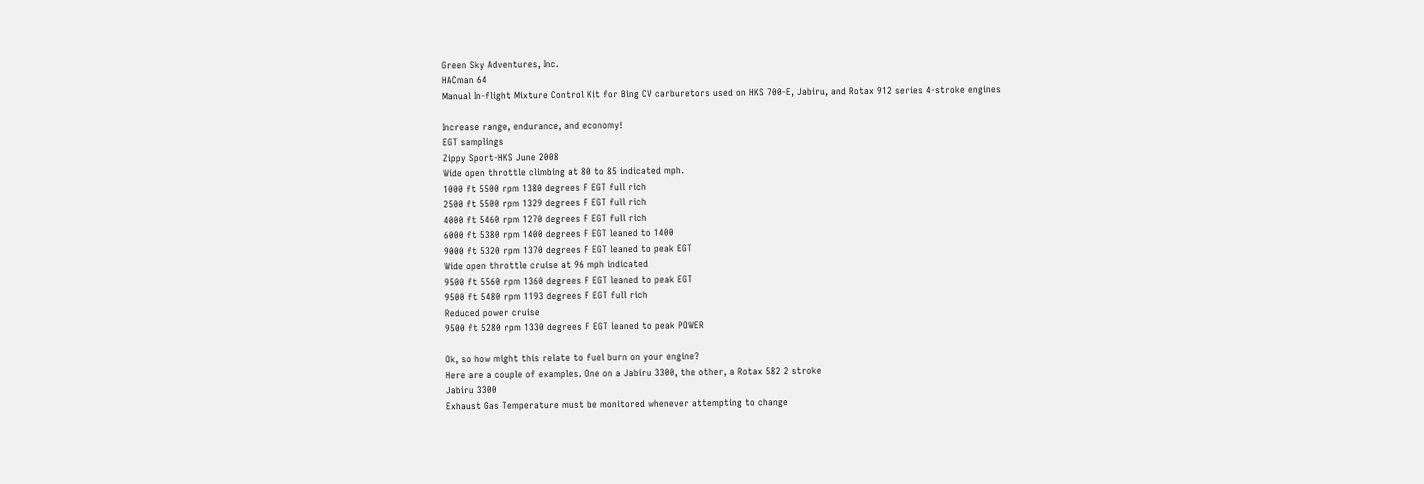Green Sky Adventures, Inc.
HACman 64
Manual In-flight Mixture Control Kit for Bing CV carburetors used on HKS 700-E, Jabiru, and Rotax 912 series 4-stroke engines

Increase range, endurance, and economy!
EGT samplings
Zippy Sport-HKS June 2008
Wide open throttle climbing at 80 to 85 indicated mph.
1000 ft 5500 rpm 1380 degrees F EGT full rich
2500 ft 5500 rpm 1329 degrees F EGT full rich
4000 ft 5460 rpm 1270 degrees F EGT full rich
6000 ft 5380 rpm 1400 degrees F EGT leaned to 1400
9000 ft 5320 rpm 1370 degrees F EGT leaned to peak EGT
Wide open throttle cruise at 96 mph indicated
9500 ft 5560 rpm 1360 degrees F EGT leaned to peak EGT
9500 ft 5480 rpm 1193 degrees F EGT full rich
Reduced power cruise
9500 ft 5280 rpm 1330 degrees F EGT leaned to peak POWER

Ok, so how might this relate to fuel burn on your engine?
Here are a couple of examples. One on a Jabiru 3300, the other, a Rotax 582 2 stroke
Jabiru 3300
Exhaust Gas Temperature must be monitored whenever attempting to change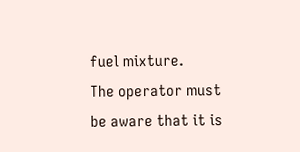fuel mixture.
The operator must be aware that it is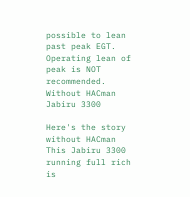possible to lean past peak EGT.
Operating lean of peak is NOT recommended.
Without HACman Jabiru 3300

Here's the story without HACman
This Jabiru 3300 running full rich is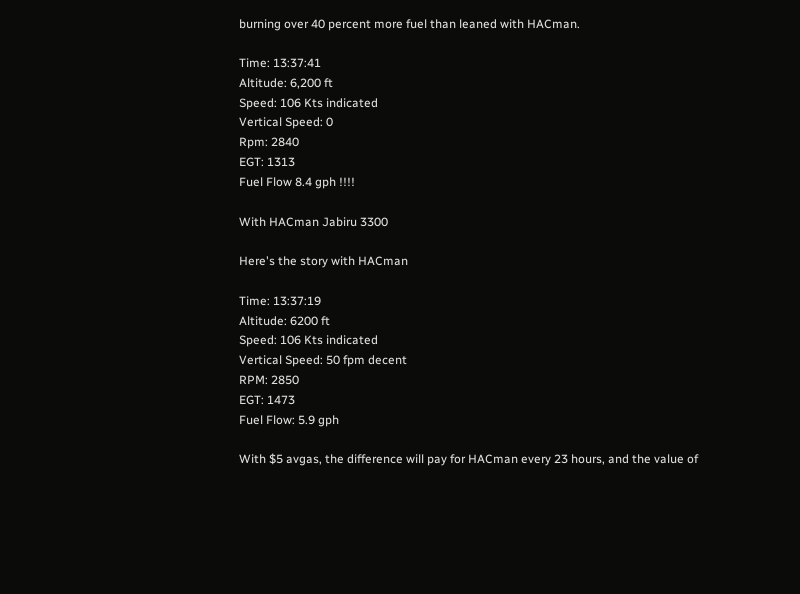burning over 40 percent more fuel than leaned with HACman.

Time: 13:37:41
Altitude: 6,200 ft
Speed: 106 Kts indicated
Vertical Speed: 0
Rpm: 2840
EGT: 1313
Fuel Flow 8.4 gph !!!!

With HACman Jabiru 3300

Here's the story with HACman

Time: 13:37:19
Altitude: 6200 ft
Speed: 106 Kts indicated
Vertical Speed: 50 fpm decent
RPM: 2850
EGT: 1473
Fuel Flow: 5.9 gph

With $5 avgas, the difference will pay for HACman every 23 hours, and the value of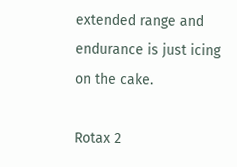extended range and endurance is just icing on the cake.

Rotax 2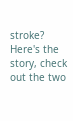stroke? Here's the story, check out the two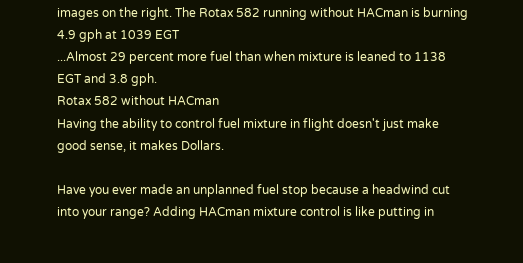images on the right. The Rotax 582 running without HACman is burning 4.9 gph at 1039 EGT
...Almost 29 percent more fuel than when mixture is leaned to 1138 EGT and 3.8 gph.
Rotax 582 without HACman
Having the ability to control fuel mixture in flight doesn't just make good sense, it makes Dollars.

Have you ever made an unplanned fuel stop because a headwind cut into your range? Adding HACman mixture control is like putting in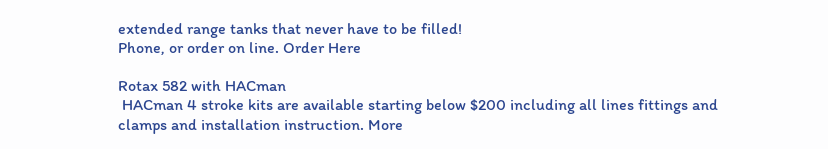extended range tanks that never have to be filled!
Phone, or order on line. Order Here

Rotax 582 with HACman
 HACman 4 stroke kits are available starting below $200 including all lines fittings and clamps and installation instruction. More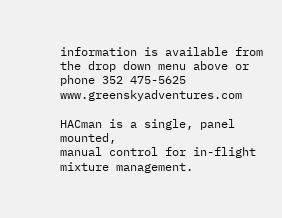information is available from the drop down menu above or phone 352 475-5625 www.greenskyadventures.com

HACman is a single, panel mounted,
manual control for in-flight mixture management.